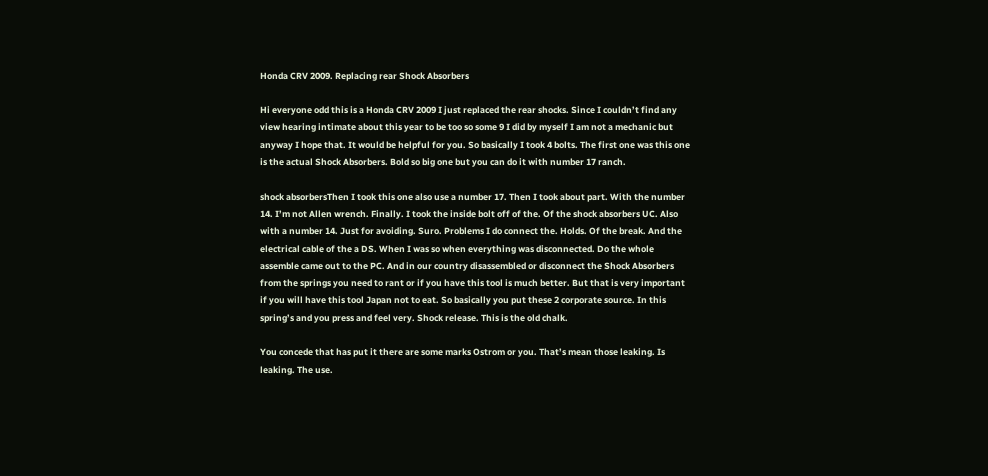Honda CRV 2009. Replacing rear Shock Absorbers

Hi everyone odd this is a Honda CRV 2009 I just replaced the rear shocks. Since I couldn’t find any view hearing intimate about this year to be too so some 9 I did by myself I am not a mechanic but anyway I hope that. It would be helpful for you. So basically I took 4 bolts. The first one was this one is the actual Shock Absorbers. Bold so big one but you can do it with number 17 ranch.

shock absorbersThen I took this one also use a number 17. Then I took about part. With the number 14. I’m not Allen wrench. Finally. I took the inside bolt off of the. Of the shock absorbers UC. Also with a number 14. Just for avoiding. Suro. Problems I do connect the. Holds. Of the break. And the electrical cable of the a DS. When I was so when everything was disconnected. Do the whole assemble came out to the PC. And in our country disassembled or disconnect the Shock Absorbers from the springs you need to rant or if you have this tool is much better. But that is very important if you will have this tool Japan not to eat. So basically you put these 2 corporate source. In this spring’s and you press and feel very. Shock release. This is the old chalk.

You concede that has put it there are some marks Ostrom or you. That’s mean those leaking. Is leaking. The use.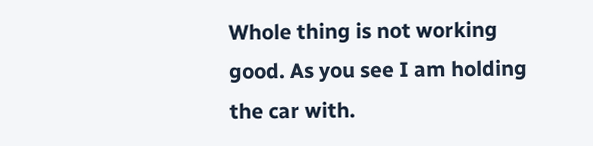Whole thing is not working good. As you see I am holding the car with.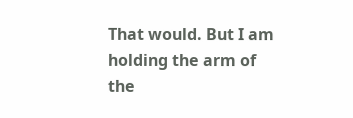That would. But I am holding the arm of the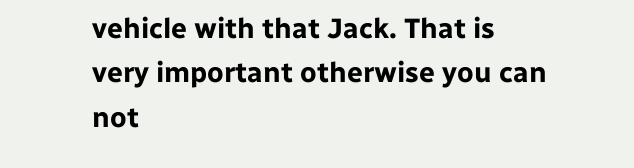vehicle with that Jack. That is very important otherwise you can not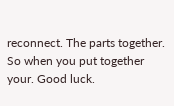reconnect. The parts together. So when you put together your. Good luck.